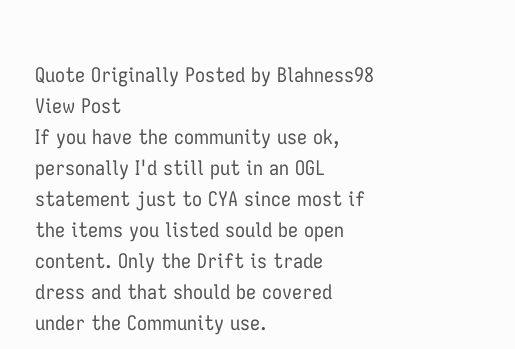Quote Originally Posted by Blahness98 View Post
If you have the community use ok, personally I'd still put in an OGL statement just to CYA since most if the items you listed sould be open content. Only the Drift is trade dress and that should be covered under the Community use.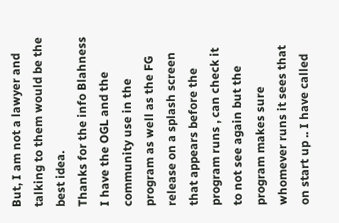But, I am not a lawyer and talking to them would be the best idea.
Thanks for the info Blahness I have the OGL and the community use in the program as well as the FG release on a splash screen that appears before the program runs , can check it to not see again but the program makes sure whomever runs it sees that on start up .. I have called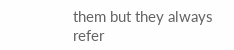them but they always refer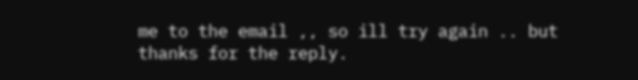me to the email ,, so ill try again .. but thanks for the reply.